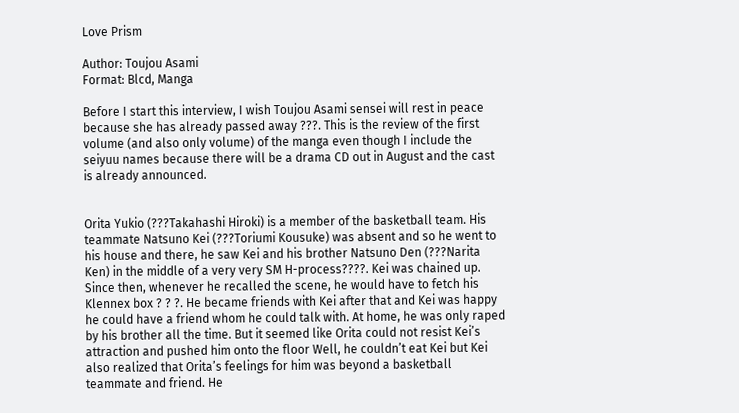Love Prism

Author: Toujou Asami
Format: Blcd, Manga

Before I start this interview, I wish Toujou Asami sensei will rest in peace because she has already passed away ???. This is the review of the first volume (and also only volume) of the manga even though I include the seiyuu names because there will be a drama CD out in August and the cast is already announced.


Orita Yukio (???Takahashi Hiroki) is a member of the basketball team. His teammate Natsuno Kei (???Toriumi Kousuke) was absent and so he went to his house and there, he saw Kei and his brother Natsuno Den (???Narita Ken) in the middle of a very very SM H-process????. Kei was chained up. Since then, whenever he recalled the scene, he would have to fetch his Klennex box ? ? ?. He became friends with Kei after that and Kei was happy he could have a friend whom he could talk with. At home, he was only raped by his brother all the time. But it seemed like Orita could not resist Kei’s attraction and pushed him onto the floor Well, he couldn’t eat Kei but Kei also realized that Orita’s feelings for him was beyond a basketball teammate and friend. He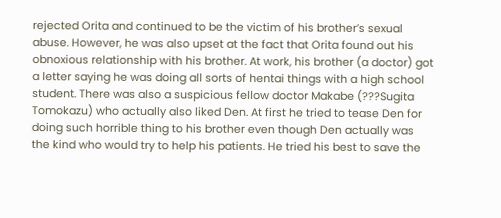rejected Orita and continued to be the victim of his brother’s sexual abuse. However, he was also upset at the fact that Orita found out his obnoxious relationship with his brother. At work, his brother (a doctor) got a letter saying he was doing all sorts of hentai things with a high school student. There was also a suspicious fellow doctor Makabe (???Sugita Tomokazu) who actually also liked Den. At first he tried to tease Den for doing such horrible thing to his brother even though Den actually was the kind who would try to help his patients. He tried his best to save the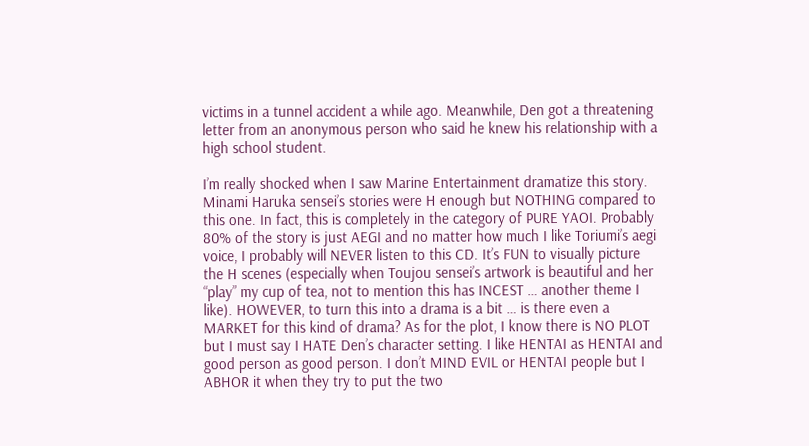victims in a tunnel accident a while ago. Meanwhile, Den got a threatening letter from an anonymous person who said he knew his relationship with a high school student.

I’m really shocked when I saw Marine Entertainment dramatize this story. Minami Haruka sensei’s stories were H enough but NOTHING compared to this one. In fact, this is completely in the category of PURE YAOI. Probably 80% of the story is just AEGI and no matter how much I like Toriumi’s aegi voice, I probably will NEVER listen to this CD. It’s FUN to visually picture the H scenes (especially when Toujou sensei’s artwork is beautiful and her “play” my cup of tea, not to mention this has INCEST … another theme I like). HOWEVER, to turn this into a drama is a bit … is there even a MARKET for this kind of drama? As for the plot, I know there is NO PLOT but I must say I HATE Den’s character setting. I like HENTAI as HENTAI and good person as good person. I don’t MIND EVIL or HENTAI people but I ABHOR it when they try to put the two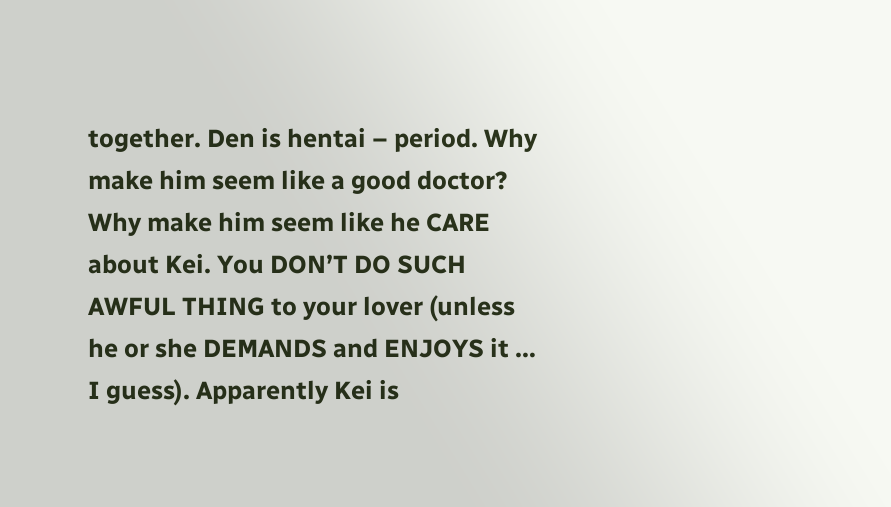together. Den is hentai – period. Why make him seem like a good doctor? Why make him seem like he CARE about Kei. You DON’T DO SUCH AWFUL THING to your lover (unless he or she DEMANDS and ENJOYS it … I guess). Apparently Kei is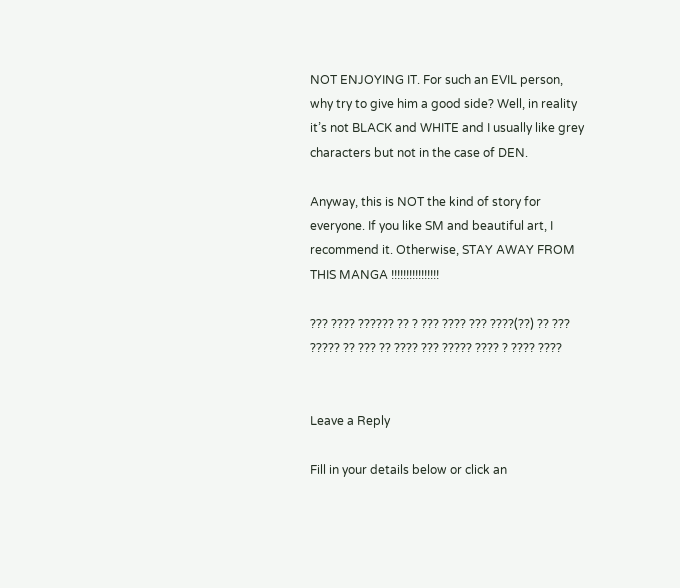NOT ENJOYING IT. For such an EVIL person, why try to give him a good side? Well, in reality it’s not BLACK and WHITE and I usually like grey characters but not in the case of DEN.

Anyway, this is NOT the kind of story for everyone. If you like SM and beautiful art, I recommend it. Otherwise, STAY AWAY FROM THIS MANGA !!!!!!!!!!!!!!!!

??? ???? ?????? ?? ? ??? ???? ??? ????(??) ?? ??? ????? ?? ??? ?? ???? ??? ????? ???? ? ???? ????


Leave a Reply

Fill in your details below or click an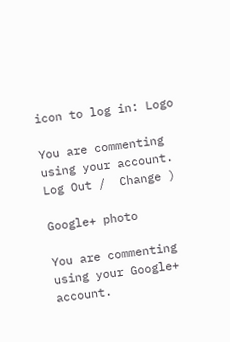icon to log in: Logo

You are commenting using your account. Log Out /  Change )

Google+ photo

You are commenting using your Google+ account.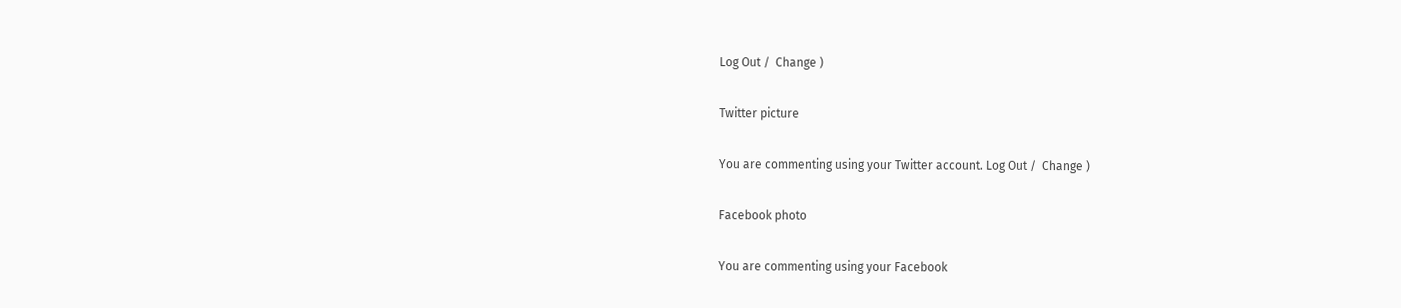Log Out /  Change )

Twitter picture

You are commenting using your Twitter account. Log Out /  Change )

Facebook photo

You are commenting using your Facebook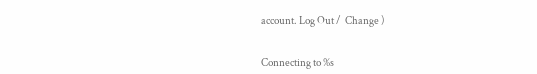account. Log Out /  Change )


Connecting to %s